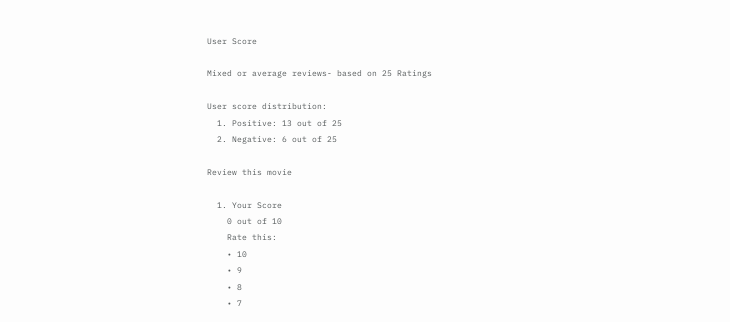User Score

Mixed or average reviews- based on 25 Ratings

User score distribution:
  1. Positive: 13 out of 25
  2. Negative: 6 out of 25

Review this movie

  1. Your Score
    0 out of 10
    Rate this:
    • 10
    • 9
    • 8
    • 7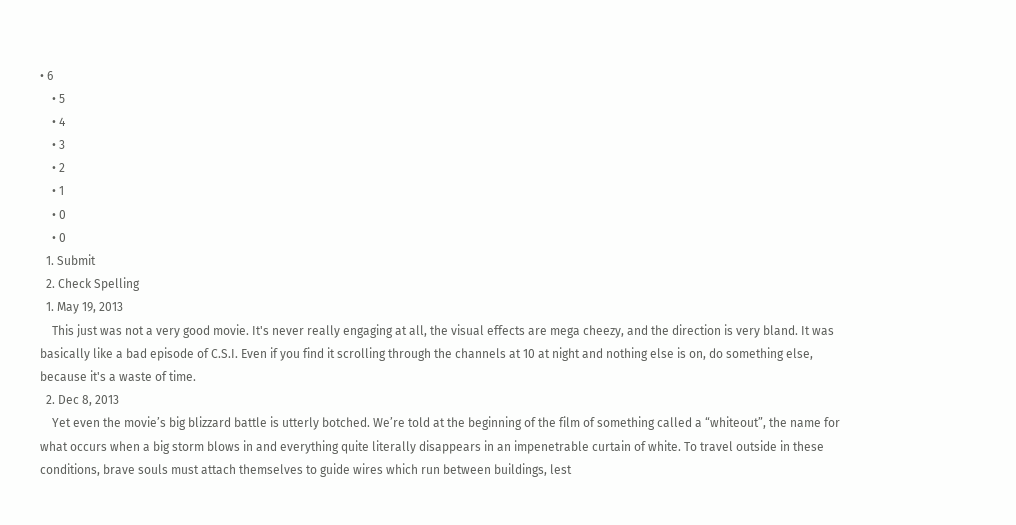• 6
    • 5
    • 4
    • 3
    • 2
    • 1
    • 0
    • 0
  1. Submit
  2. Check Spelling
  1. May 19, 2013
    This just was not a very good movie. It's never really engaging at all, the visual effects are mega cheezy, and the direction is very bland. It was basically like a bad episode of C.S.I. Even if you find it scrolling through the channels at 10 at night and nothing else is on, do something else, because it's a waste of time.
  2. Dec 8, 2013
    Yet even the movie’s big blizzard battle is utterly botched. We’re told at the beginning of the film of something called a “whiteout”, the name for what occurs when a big storm blows in and everything quite literally disappears in an impenetrable curtain of white. To travel outside in these conditions, brave souls must attach themselves to guide wires which run between buildings, lest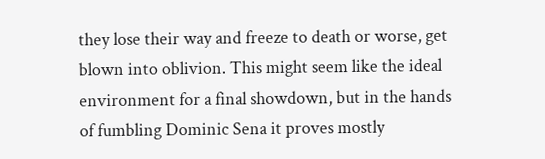they lose their way and freeze to death or worse, get blown into oblivion. This might seem like the ideal environment for a final showdown, but in the hands of fumbling Dominic Sena it proves mostly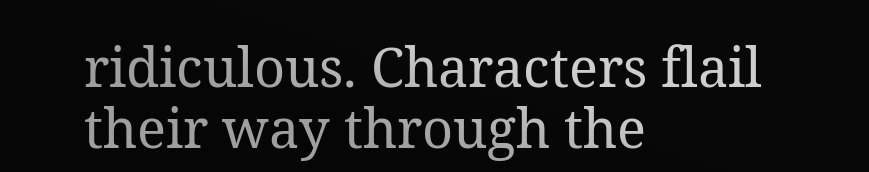ridiculous. Characters flail their way through the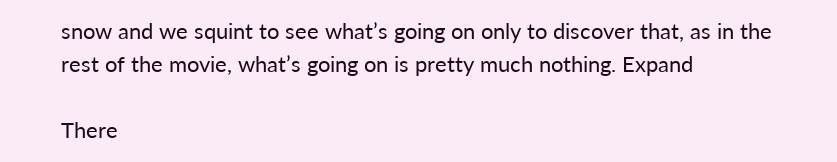snow and we squint to see what’s going on only to discover that, as in the rest of the movie, what’s going on is pretty much nothing. Expand

There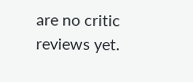are no critic reviews yet.